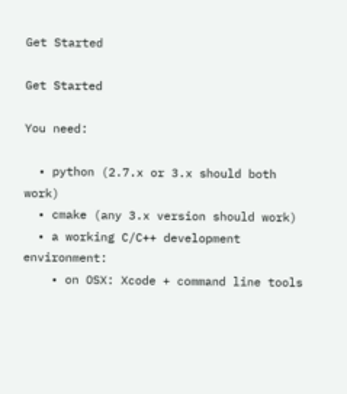Get Started

Get Started

You need:

  • python (2.7.x or 3.x should both work)
  • cmake (any 3.x version should work)
  • a working C/C++ development environment:
    • on OSX: Xcode + command line tools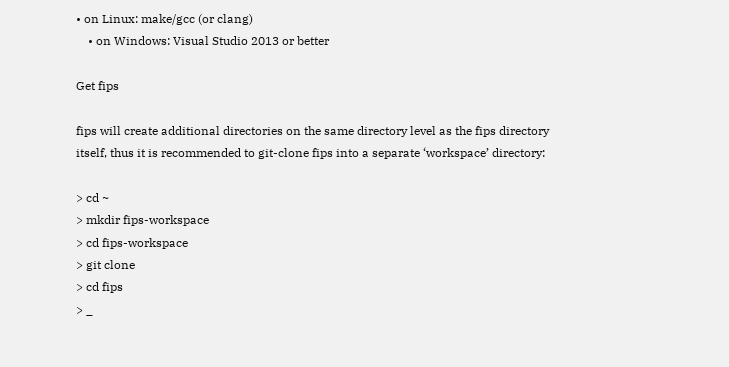• on Linux: make/gcc (or clang)
    • on Windows: Visual Studio 2013 or better

Get fips

fips will create additional directories on the same directory level as the fips directory itself, thus it is recommended to git-clone fips into a separate ‘workspace’ directory:

> cd ~
> mkdir fips-workspace
> cd fips-workspace
> git clone
> cd fips
> _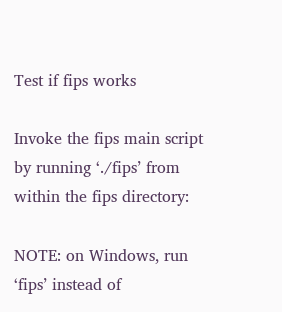Test if fips works

Invoke the fips main script by running ‘./fips’ from within the fips directory:

NOTE: on Windows, run ‘fips’ instead of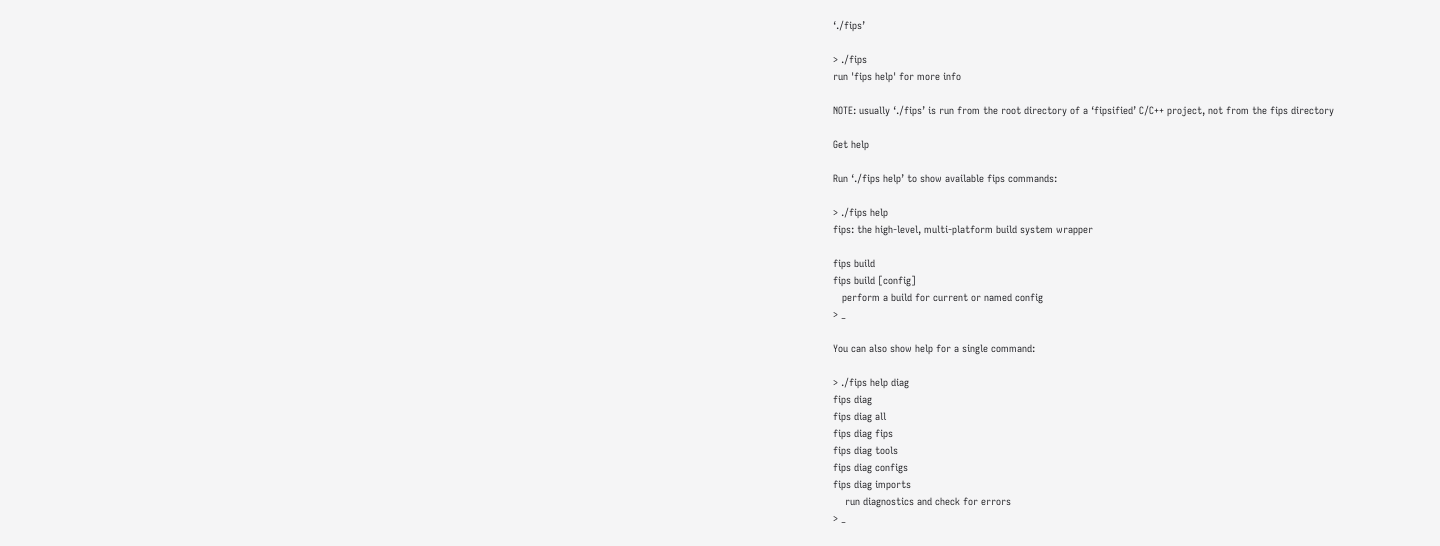‘./fips’

> ./fips
run 'fips help' for more info

NOTE: usually ‘./fips’ is run from the root directory of a ‘fipsified’ C/C++ project, not from the fips directory

Get help

Run ‘./fips help’ to show available fips commands:

> ./fips help
fips: the high-level, multi-platform build system wrapper

fips build
fips build [config]
   perform a build for current or named config
> _

You can also show help for a single command:

> ./fips help diag
fips diag
fips diag all
fips diag fips
fips diag tools
fips diag configs
fips diag imports
    run diagnostics and check for errors
> _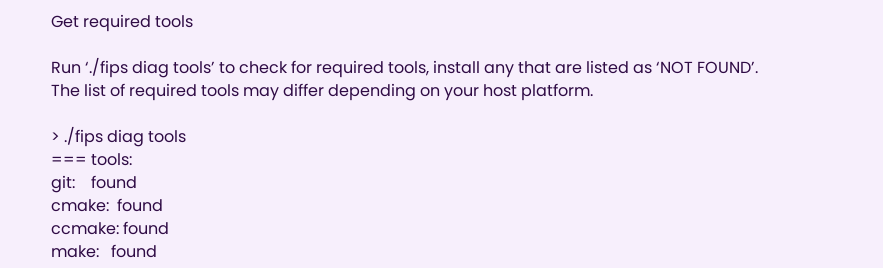Get required tools

Run ‘./fips diag tools’ to check for required tools, install any that are listed as ‘NOT FOUND’. The list of required tools may differ depending on your host platform.

> ./fips diag tools
=== tools:
git:    found
cmake:  found
ccmake: found
make:   found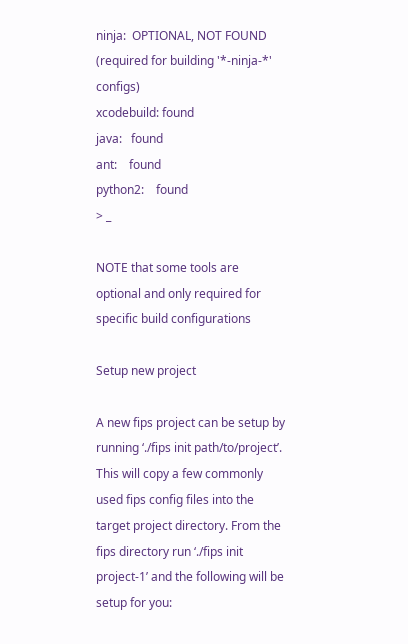ninja:  OPTIONAL, NOT FOUND (required for building '*-ninja-*' configs)
xcodebuild: found
java:   found
ant:    found
python2:    found
> _

NOTE that some tools are optional and only required for specific build configurations

Setup new project

A new fips project can be setup by running ‘./fips init path/to/project’. This will copy a few commonly used fips config files into the target project directory. From the fips directory run ‘./fips init project-1’ and the following will be setup for you: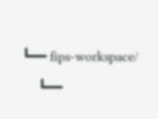┗━━ fips-workspace/
    ┗━━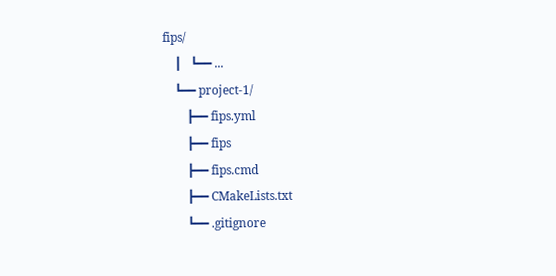fips/
    ┃   ┗━━ ...
    ┗━━ project-1/
        ┣━━ fips.yml
        ┣━━ fips
        ┣━━ fips.cmd
        ┣━━ CMakeLists.txt
        ┗━━ .gitignore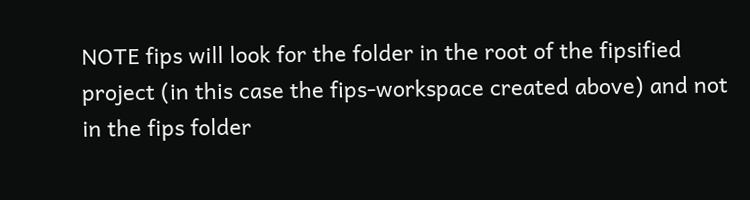NOTE fips will look for the folder in the root of the fipsified project (in this case the fips-workspace created above) and not in the fips folder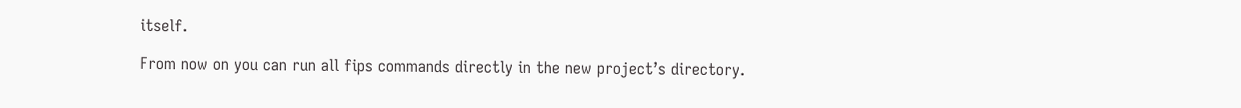itself.

From now on you can run all fips commands directly in the new project’s directory.